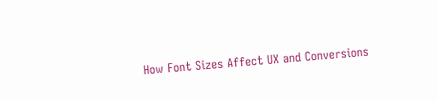How Font Sizes Affect UX and Conversions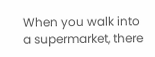When you walk into a supermarket, there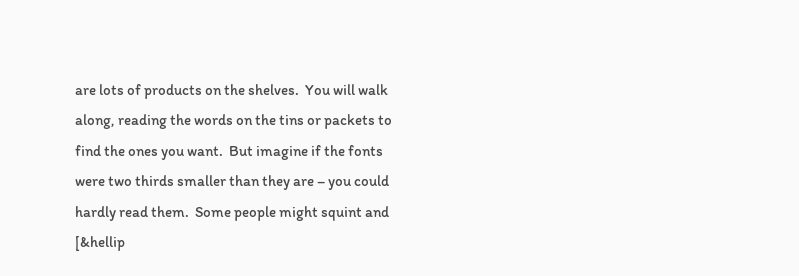are lots of products on the shelves.  You will walk along, reading the words on the tins or packets to find the ones you want.  But imagine if the fonts were two thirds smaller than they are – you could hardly read them.  Some people might squint and [&hellip